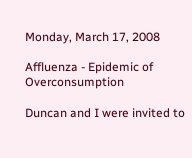Monday, March 17, 2008

Affluenza - Epidemic of Overconsumption

Duncan and I were invited to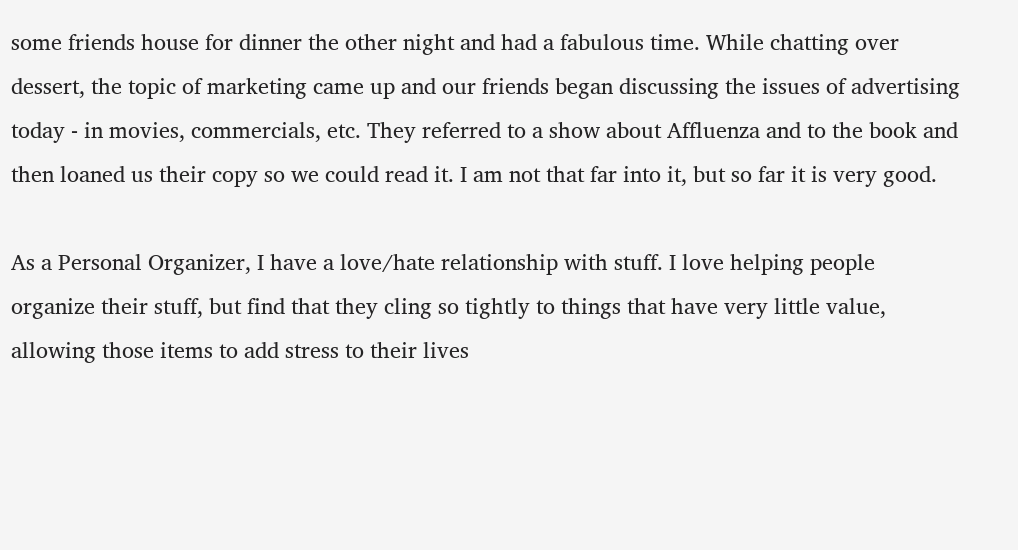some friends house for dinner the other night and had a fabulous time. While chatting over dessert, the topic of marketing came up and our friends began discussing the issues of advertising today - in movies, commercials, etc. They referred to a show about Affluenza and to the book and then loaned us their copy so we could read it. I am not that far into it, but so far it is very good.

As a Personal Organizer, I have a love/hate relationship with stuff. I love helping people organize their stuff, but find that they cling so tightly to things that have very little value, allowing those items to add stress to their lives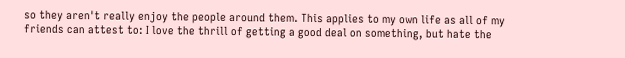so they aren't really enjoy the people around them. This applies to my own life as all of my friends can attest to: I love the thrill of getting a good deal on something, but hate the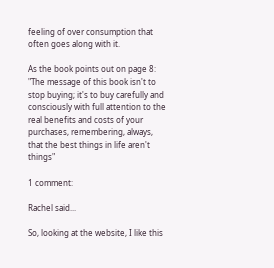feeling of over consumption that often goes along with it.

As the book points out on page 8: "The message of this book isn't to stop buying; it's to buy carefully and consciously with full attention to the real benefits and costs of your purchases, remembering, always, that the best things in life aren't things"

1 comment:

Rachel said...

So, looking at the website, I like this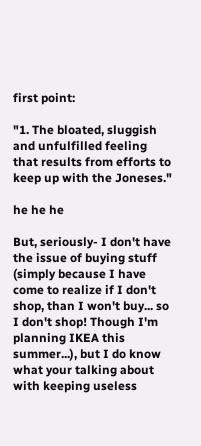first point:

"1. The bloated, sluggish and unfulfilled feeling that results from efforts to keep up with the Joneses."

he he he

But, seriously- I don't have the issue of buying stuff (simply because I have come to realize if I don't shop, than I won't buy... so I don't shop! Though I'm planning IKEA this summer...), but I do know what your talking about with keeping useless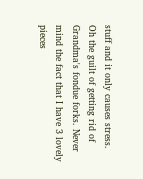stuff and it only causes stress.
Oh the guilt of getting rid of Grandma's fondue forks. Never mind the fact that I have 3 lovely pieces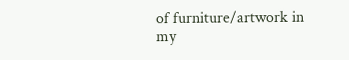of furniture/artwork in my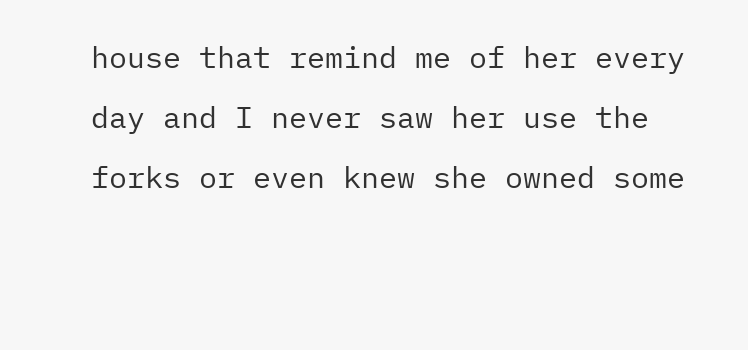house that remind me of her every day and I never saw her use the forks or even knew she owned some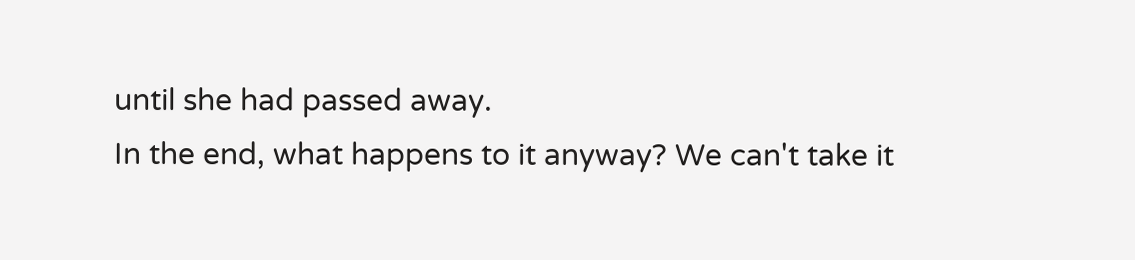until she had passed away.
In the end, what happens to it anyway? We can't take it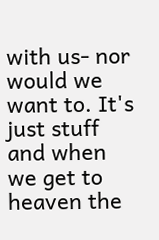with us- nor would we want to. It's just stuff and when we get to heaven the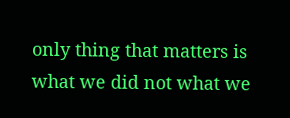only thing that matters is what we did not what we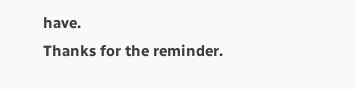have.
Thanks for the reminder.